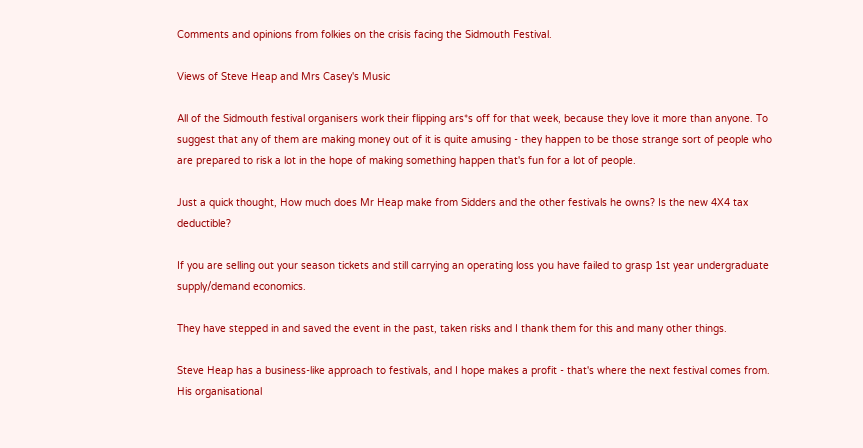Comments and opinions from folkies on the crisis facing the Sidmouth Festival.

Views of Steve Heap and Mrs Casey's Music

All of the Sidmouth festival organisers work their flipping ars*s off for that week, because they love it more than anyone. To suggest that any of them are making money out of it is quite amusing - they happen to be those strange sort of people who are prepared to risk a lot in the hope of making something happen that's fun for a lot of people.

Just a quick thought, How much does Mr Heap make from Sidders and the other festivals he owns? Is the new 4X4 tax deductible?

If you are selling out your season tickets and still carrying an operating loss you have failed to grasp 1st year undergraduate supply/demand economics.

They have stepped in and saved the event in the past, taken risks and I thank them for this and many other things.

Steve Heap has a business-like approach to festivals, and I hope makes a profit - that's where the next festival comes from. His organisational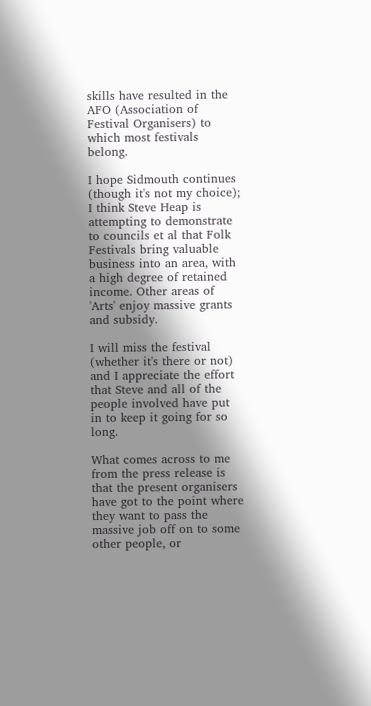skills have resulted in the AFO (Association of Festival Organisers) to which most festivals belong.

I hope Sidmouth continues (though it's not my choice); I think Steve Heap is attempting to demonstrate to councils et al that Folk Festivals bring valuable business into an area, with a high degree of retained income. Other areas of 'Arts' enjoy massive grants and subsidy.

I will miss the festival (whether it's there or not) and I appreciate the effort that Steve and all of the people involved have put in to keep it going for so long.

What comes across to me from the press release is that the present organisers have got to the point where they want to pass the massive job off on to some other people, or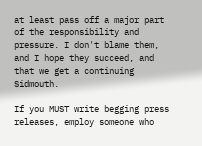at least pass off a major part of the responsibility and pressure. I don't blame them, and I hope they succeed, and that we get a continuing Sidmouth.

If you MUST write begging press releases, employ someone who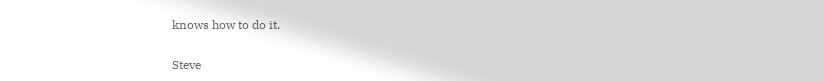knows how to do it.

Steve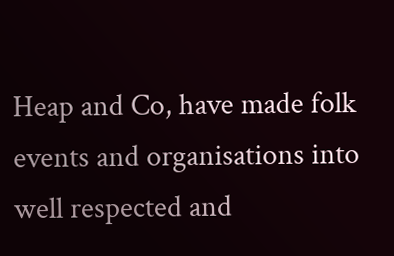Heap and Co, have made folk events and organisations into well respected and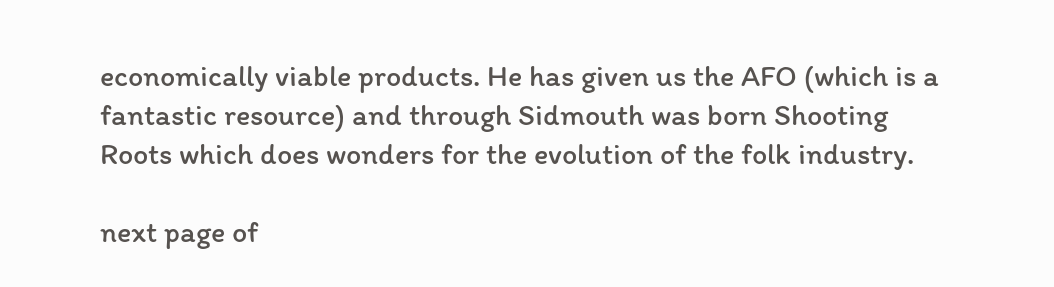economically viable products. He has given us the AFO (which is a fantastic resource) and through Sidmouth was born Shooting Roots which does wonders for the evolution of the folk industry.

next page of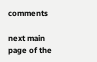comments

next main page of the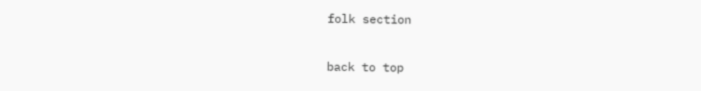folk section

back to top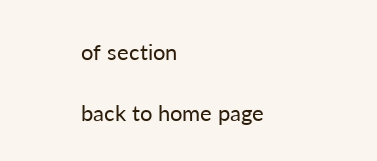of section

back to home page